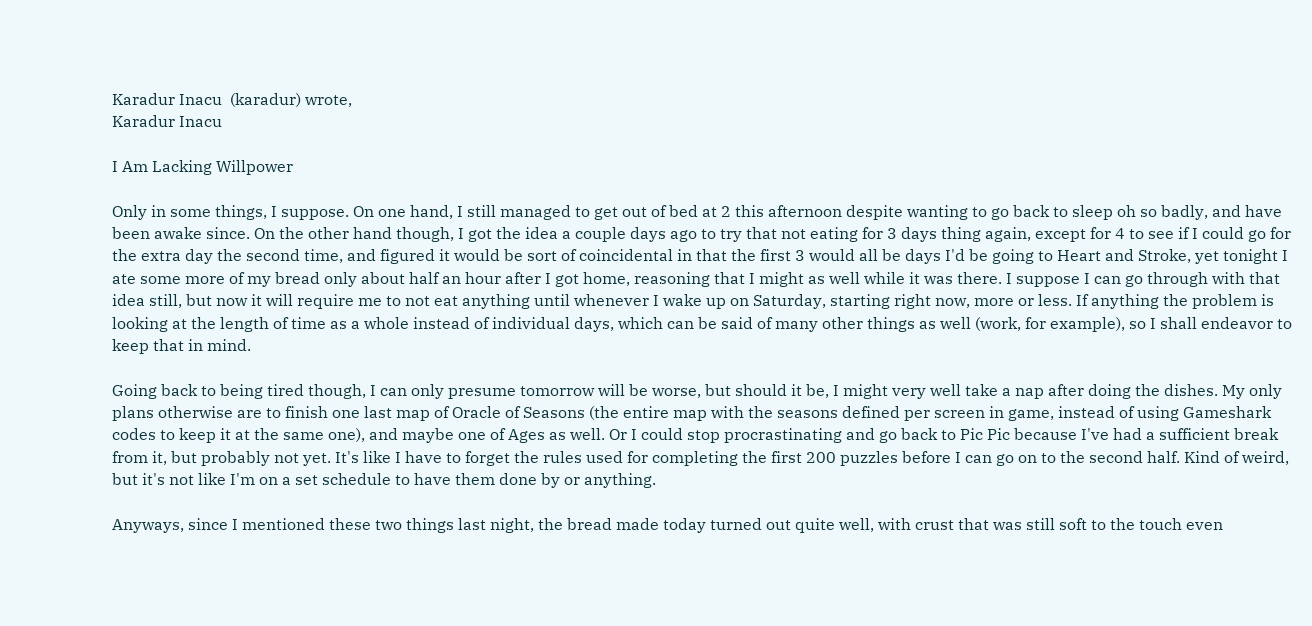Karadur Inacu  (karadur) wrote,
Karadur Inacu

I Am Lacking Willpower

Only in some things, I suppose. On one hand, I still managed to get out of bed at 2 this afternoon despite wanting to go back to sleep oh so badly, and have been awake since. On the other hand though, I got the idea a couple days ago to try that not eating for 3 days thing again, except for 4 to see if I could go for the extra day the second time, and figured it would be sort of coincidental in that the first 3 would all be days I'd be going to Heart and Stroke, yet tonight I ate some more of my bread only about half an hour after I got home, reasoning that I might as well while it was there. I suppose I can go through with that idea still, but now it will require me to not eat anything until whenever I wake up on Saturday, starting right now, more or less. If anything the problem is looking at the length of time as a whole instead of individual days, which can be said of many other things as well (work, for example), so I shall endeavor to keep that in mind.

Going back to being tired though, I can only presume tomorrow will be worse, but should it be, I might very well take a nap after doing the dishes. My only plans otherwise are to finish one last map of Oracle of Seasons (the entire map with the seasons defined per screen in game, instead of using Gameshark codes to keep it at the same one), and maybe one of Ages as well. Or I could stop procrastinating and go back to Pic Pic because I've had a sufficient break from it, but probably not yet. It's like I have to forget the rules used for completing the first 200 puzzles before I can go on to the second half. Kind of weird, but it's not like I'm on a set schedule to have them done by or anything.

Anyways, since I mentioned these two things last night, the bread made today turned out quite well, with crust that was still soft to the touch even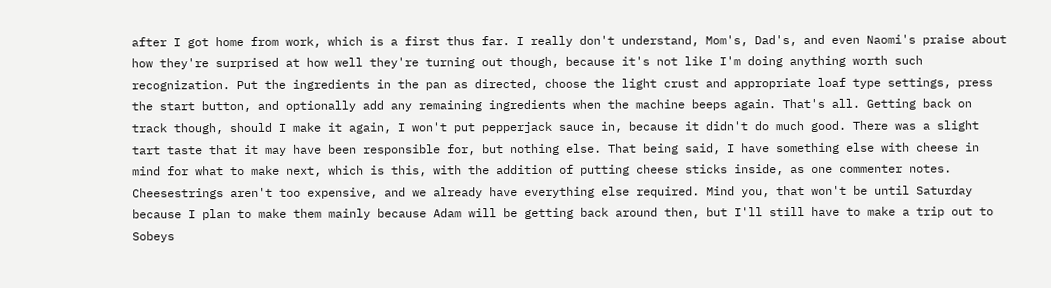after I got home from work, which is a first thus far. I really don't understand, Mom's, Dad's, and even Naomi's praise about how they're surprised at how well they're turning out though, because it's not like I'm doing anything worth such recognization. Put the ingredients in the pan as directed, choose the light crust and appropriate loaf type settings, press the start button, and optionally add any remaining ingredients when the machine beeps again. That's all. Getting back on track though, should I make it again, I won't put pepperjack sauce in, because it didn't do much good. There was a slight tart taste that it may have been responsible for, but nothing else. That being said, I have something else with cheese in mind for what to make next, which is this, with the addition of putting cheese sticks inside, as one commenter notes. Cheesestrings aren't too expensive, and we already have everything else required. Mind you, that won't be until Saturday because I plan to make them mainly because Adam will be getting back around then, but I'll still have to make a trip out to Sobeys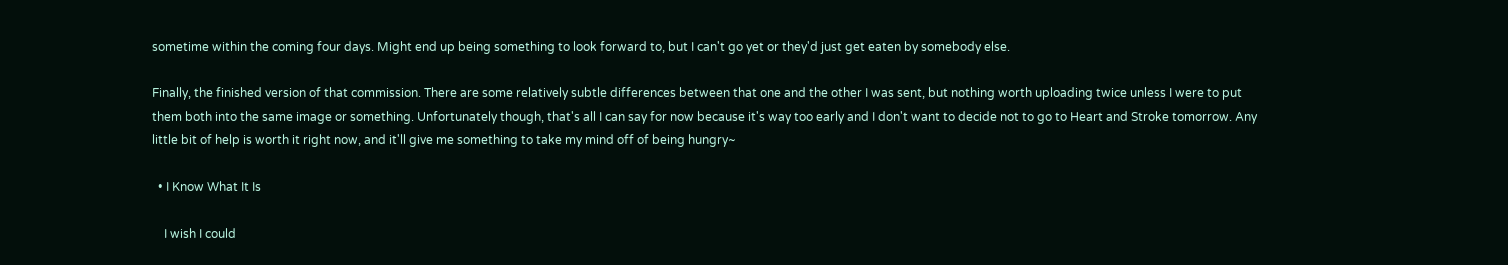sometime within the coming four days. Might end up being something to look forward to, but I can't go yet or they'd just get eaten by somebody else.

Finally, the finished version of that commission. There are some relatively subtle differences between that one and the other I was sent, but nothing worth uploading twice unless I were to put them both into the same image or something. Unfortunately though, that's all I can say for now because it's way too early and I don't want to decide not to go to Heart and Stroke tomorrow. Any little bit of help is worth it right now, and it'll give me something to take my mind off of being hungry~

  • I Know What It Is

    I wish I could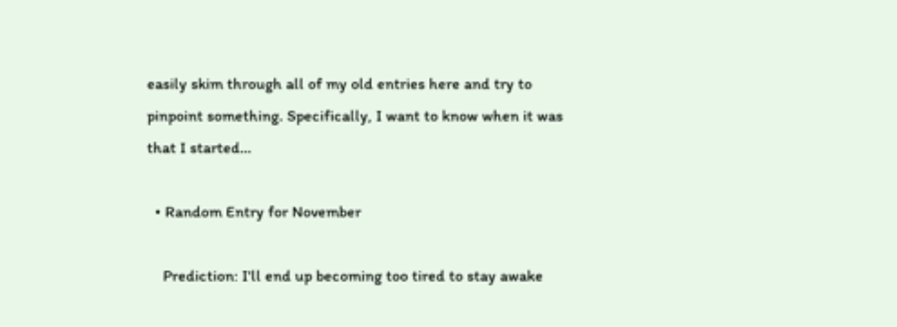easily skim through all of my old entries here and try to pinpoint something. Specifically, I want to know when it was that I started…

  • Random Entry for November

    Prediction: I'll end up becoming too tired to stay awake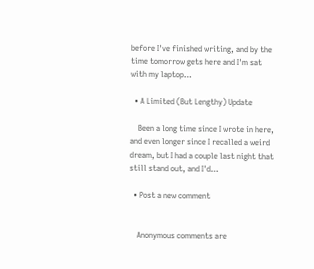before I've finished writing, and by the time tomorrow gets here and I'm sat with my laptop…

  • A Limited (But Lengthy) Update

    Been a long time since I wrote in here, and even longer since I recalled a weird dream, but I had a couple last night that still stand out, and I'd…

  • Post a new comment


    Anonymous comments are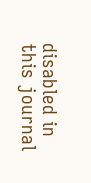disabled in this journal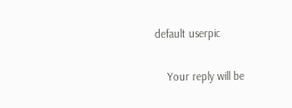default userpic

    Your reply will be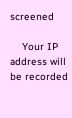screened

    Your IP address will be recorded